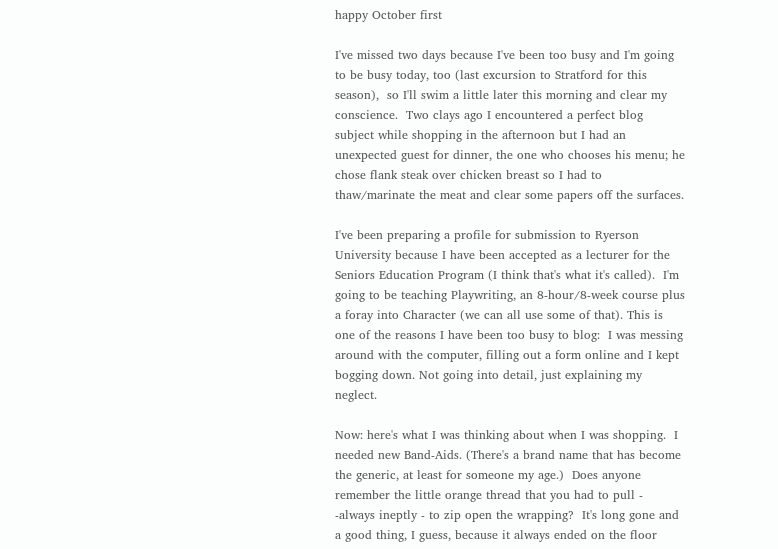happy October first

I've missed two days because I've been too busy and I'm going to be busy today, too (last excursion to Stratford for this season),  so I'll swim a little later this morning and clear my conscience.  Two clays ago I encountered a perfect blog subject while shopping in the afternoon but I had an unexpected guest for dinner, the one who chooses his menu; he chose flank steak over chicken breast so I had to thaw/marinate the meat and clear some papers off the surfaces.

I've been preparing a profile for submission to Ryerson University because I have been accepted as a lecturer for the Seniors Education Program (I think that's what it's called).  I'm going to be teaching Playwriting, an 8-hour/8-week course plus a foray into Character (we can all use some of that). This is one of the reasons I have been too busy to blog:  I was messing around with the computer, filling out a form online and I kept bogging down. Not going into detail, just explaining my neglect.

Now: here's what I was thinking about when I was shopping.  I needed new Band-Aids. (There's a brand name that has become the generic, at least for someone my age.)  Does anyone remember the little orange thread that you had to pull - -always ineptly - to zip open the wrapping?  It's long gone and a good thing, I guess, because it always ended on the floor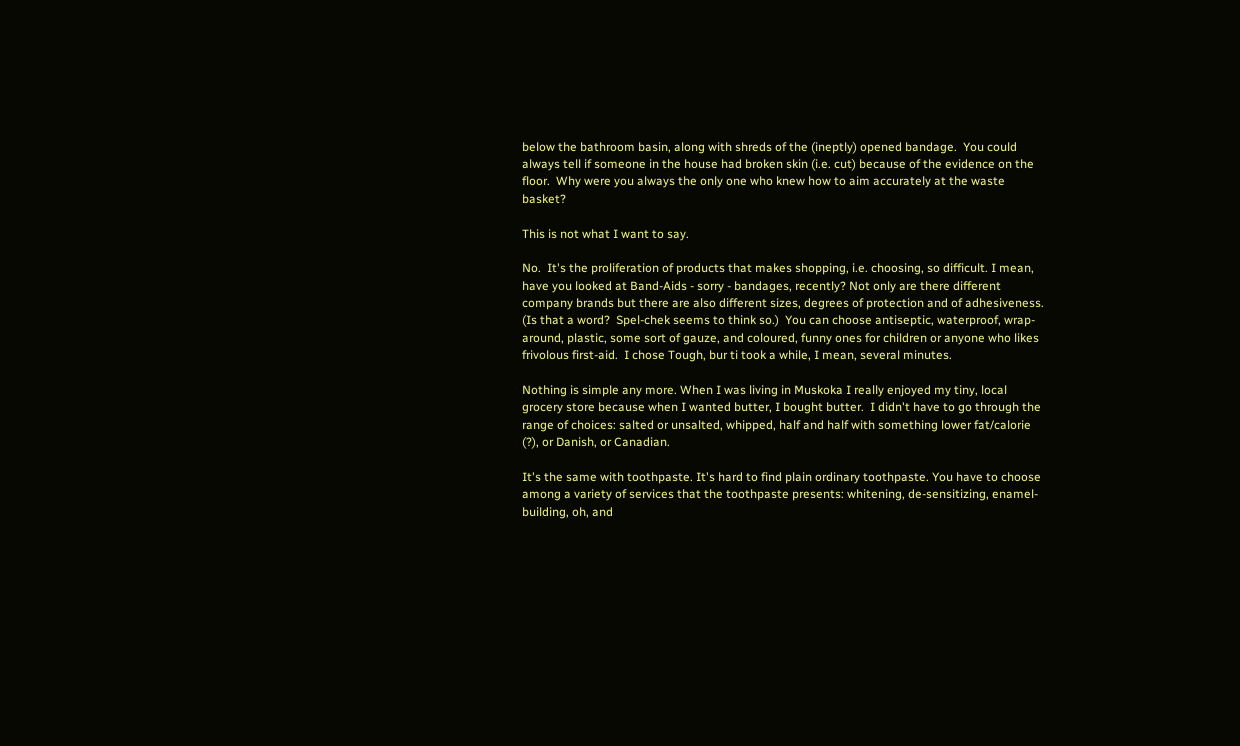below the bathroom basin, along with shreds of the (ineptly) opened bandage.  You could always tell if someone in the house had broken skin (i.e. cut) because of the evidence on the floor.  Why were you always the only one who knew how to aim accurately at the waste basket?

This is not what I want to say.

No.  It's the proliferation of products that makes shopping, i.e. choosing, so difficult. I mean, have you looked at Band-Aids - sorry - bandages, recently? Not only are there different company brands but there are also different sizes, degrees of protection and of adhesiveness. (Is that a word?  Spel-chek seems to think so.)  You can choose antiseptic, waterproof, wrap-around, plastic, some sort of gauze, and coloured, funny ones for children or anyone who likes frivolous first-aid.  I chose Tough, bur ti took a while, I mean, several minutes.

Nothing is simple any more. When I was living in Muskoka I really enjoyed my tiny, local grocery store because when I wanted butter, I bought butter.  I didn't have to go through the range of choices: salted or unsalted, whipped, half and half with something lower fat/calorie (?), or Danish, or Canadian.

It's the same with toothpaste. It's hard to find plain ordinary toothpaste. You have to choose among a variety of services that the toothpaste presents: whitening, de-sensitizing, enamel- building, oh, and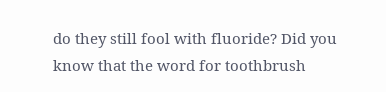do they still fool with fluoride? Did you know that the word for toothbrush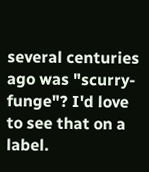several centuries ago was "scurry-funge"? I'd love to see that on a label.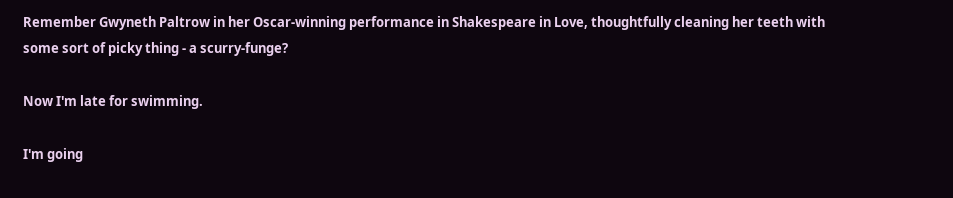Remember Gwyneth Paltrow in her Oscar-winning performance in Shakespeare in Love, thoughtfully cleaning her teeth with some sort of picky thing - a scurry-funge?

Now I'm late for swimming.

I'm going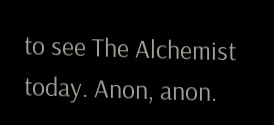to see The Alchemist today. Anon, anon.